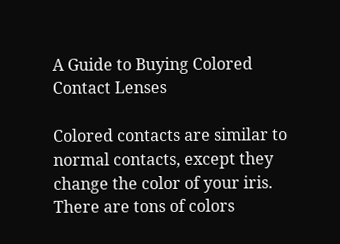A Guide to Buying Colored Contact Lenses

Colored contacts are similar to normal contacts, except they change the color of your iris. There are tons of colors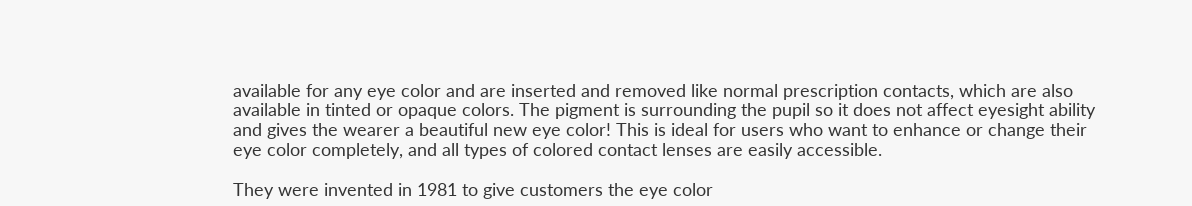available for any eye color and are inserted and removed like normal prescription contacts, which are also available in tinted or opaque colors. The pigment is surrounding the pupil so it does not affect eyesight ability and gives the wearer a beautiful new eye color! This is ideal for users who want to enhance or change their eye color completely, and all types of colored contact lenses are easily accessible.

They were invented in 1981 to give customers the eye color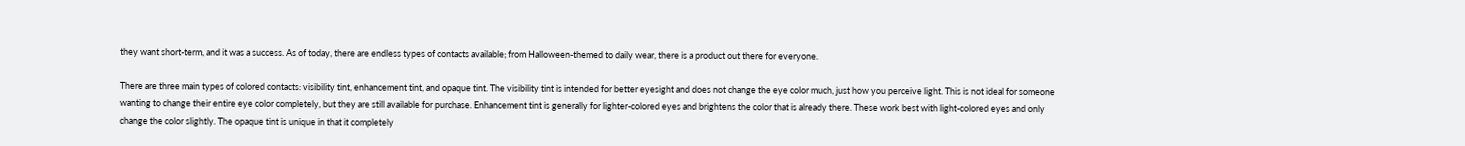they want short-term, and it was a success. As of today, there are endless types of contacts available; from Halloween-themed to daily wear, there is a product out there for everyone.

There are three main types of colored contacts: visibility tint, enhancement tint, and opaque tint. The visibility tint is intended for better eyesight and does not change the eye color much, just how you perceive light. This is not ideal for someone wanting to change their entire eye color completely, but they are still available for purchase. Enhancement tint is generally for lighter-colored eyes and brightens the color that is already there. These work best with light-colored eyes and only change the color slightly. The opaque tint is unique in that it completely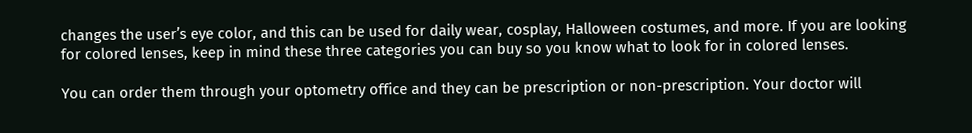changes the user’s eye color, and this can be used for daily wear, cosplay, Halloween costumes, and more. If you are looking for colored lenses, keep in mind these three categories you can buy so you know what to look for in colored lenses.

You can order them through your optometry office and they can be prescription or non-prescription. Your doctor will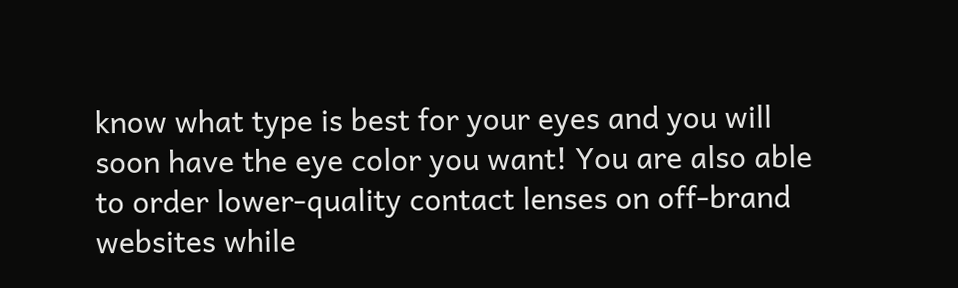know what type is best for your eyes and you will soon have the eye color you want! You are also able to order lower-quality contact lenses on off-brand websites while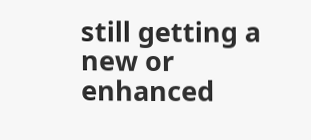still getting a new or enhanced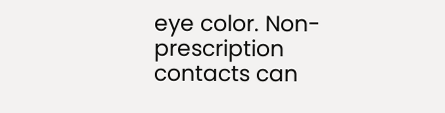eye color. Non-prescription contacts can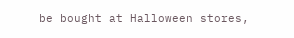be bought at Halloween stores,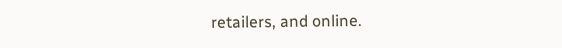retailers, and online.